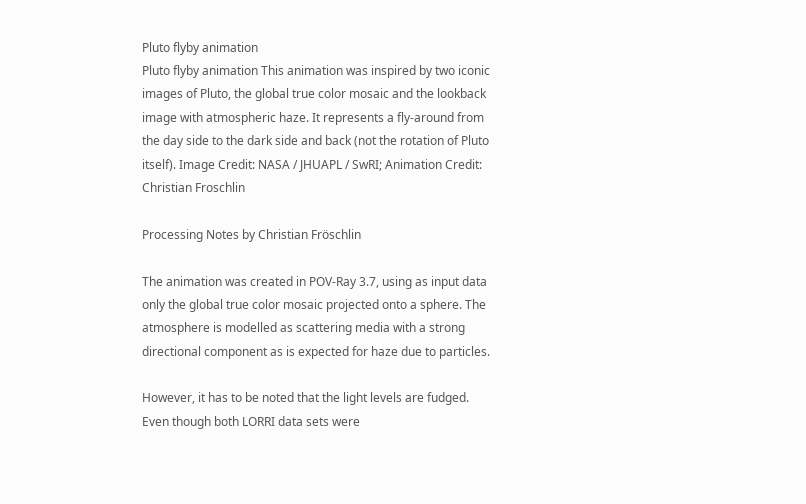Pluto flyby animation
Pluto flyby animation This animation was inspired by two iconic images of Pluto, the global true color mosaic and the lookback image with atmospheric haze. It represents a fly-around from the day side to the dark side and back (not the rotation of Pluto itself). Image Credit: NASA / JHUAPL / SwRI; Animation Credit: Christian Froschlin

Processing Notes by Christian Fröschlin

The animation was created in POV-Ray 3.7, using as input data only the global true color mosaic projected onto a sphere. The atmosphere is modelled as scattering media with a strong directional component as is expected for haze due to particles.

However, it has to be noted that the light levels are fudged. Even though both LORRI data sets were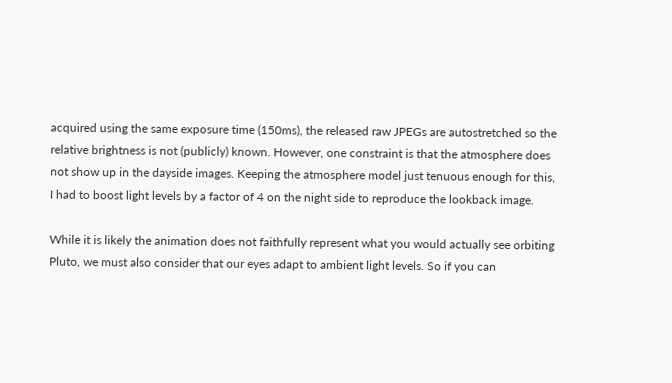acquired using the same exposure time (150ms), the released raw JPEGs are autostretched so the relative brightness is not (publicly) known. However, one constraint is that the atmosphere does not show up in the dayside images. Keeping the atmosphere model just tenuous enough for this, I had to boost light levels by a factor of 4 on the night side to reproduce the lookback image.

While it is likely the animation does not faithfully represent what you would actually see orbiting Pluto, we must also consider that our eyes adapt to ambient light levels. So if you can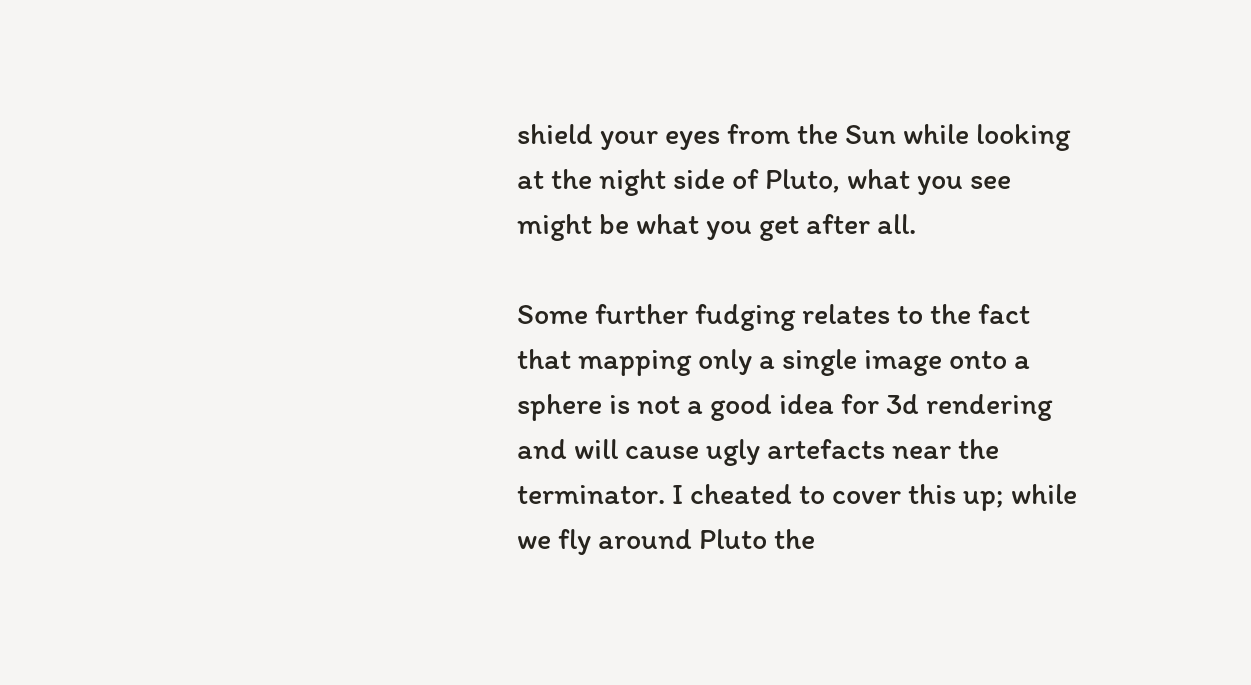shield your eyes from the Sun while looking at the night side of Pluto, what you see might be what you get after all.

Some further fudging relates to the fact that mapping only a single image onto a sphere is not a good idea for 3d rendering and will cause ugly artefacts near the terminator. I cheated to cover this up; while we fly around Pluto the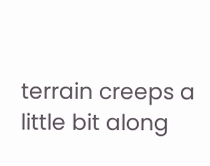terrain creeps a little bit along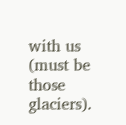with us (must be those glaciers).